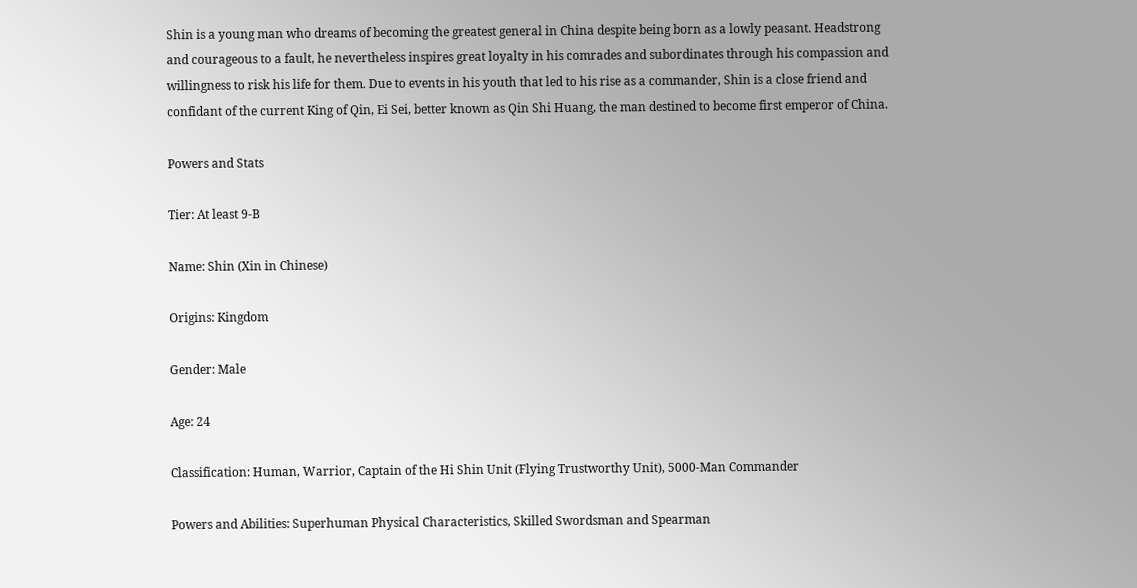Shin is a young man who dreams of becoming the greatest general in China despite being born as a lowly peasant. Headstrong and courageous to a fault, he nevertheless inspires great loyalty in his comrades and subordinates through his compassion and willingness to risk his life for them. Due to events in his youth that led to his rise as a commander, Shin is a close friend and confidant of the current King of Qin, Ei Sei, better known as Qin Shi Huang, the man destined to become first emperor of China.

Powers and Stats

Tier: At least 9-B

Name: Shin (Xin in Chinese)

Origins: Kingdom

Gender: Male

Age: 24

Classification: Human, Warrior, Captain of the Hi Shin Unit (Flying Trustworthy Unit), 5000-Man Commander

Powers and Abilities: Superhuman Physical Characteristics, Skilled Swordsman and Spearman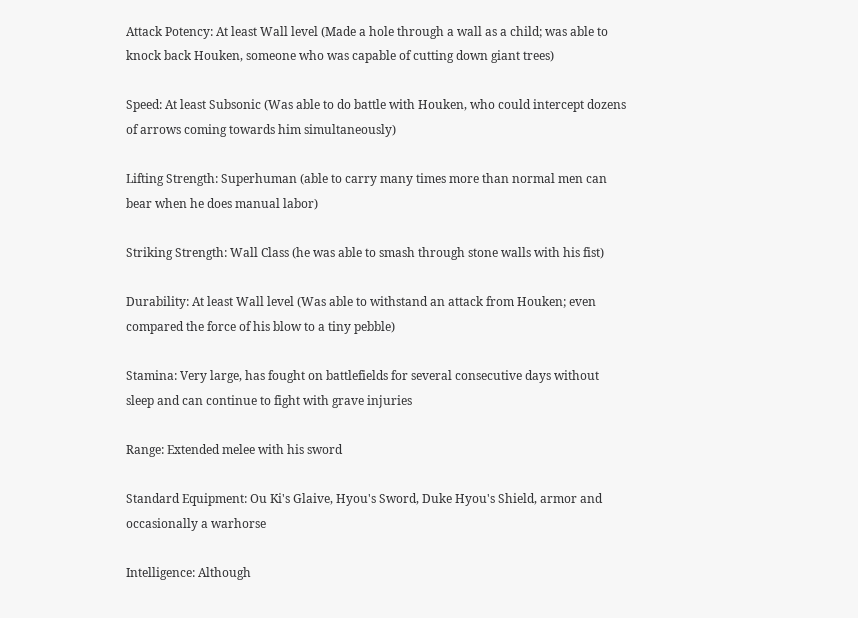Attack Potency: At least Wall level (Made a hole through a wall as a child; was able to knock back Houken, someone who was capable of cutting down giant trees)

Speed: At least Subsonic (Was able to do battle with Houken, who could intercept dozens of arrows coming towards him simultaneously)

Lifting Strength: Superhuman (able to carry many times more than normal men can bear when he does manual labor)

Striking Strength: Wall Class (he was able to smash through stone walls with his fist)

Durability: At least Wall level (Was able to withstand an attack from Houken; even compared the force of his blow to a tiny pebble)

Stamina: Very large, has fought on battlefields for several consecutive days without sleep and can continue to fight with grave injuries

Range: Extended melee with his sword

Standard Equipment: Ou Ki's Glaive, Hyou's Sword, Duke Hyou's Shield, armor and occasionally a warhorse

Intelligence: Although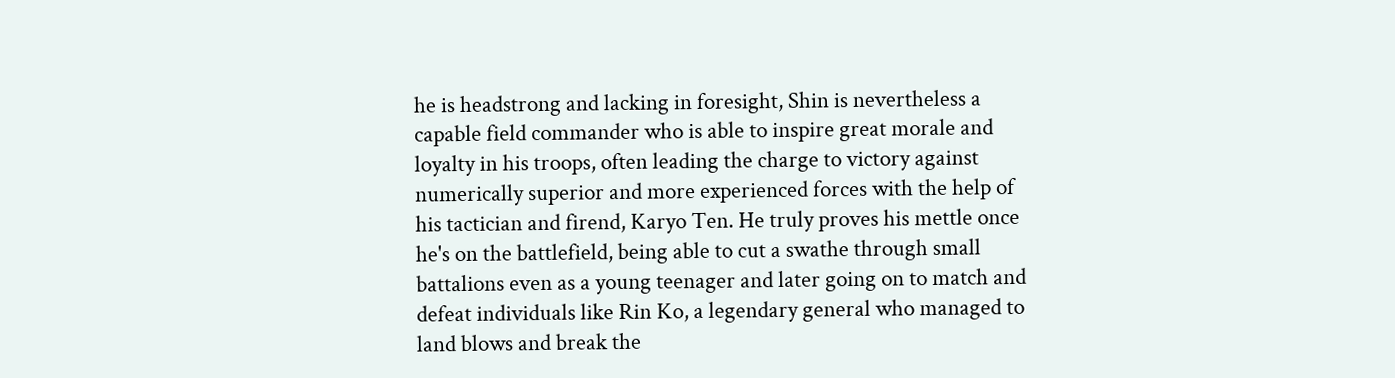he is headstrong and lacking in foresight, Shin is nevertheless a capable field commander who is able to inspire great morale and loyalty in his troops, often leading the charge to victory against numerically superior and more experienced forces with the help of his tactician and firend, Karyo Ten. He truly proves his mettle once he's on the battlefield, being able to cut a swathe through small battalions even as a young teenager and later going on to match and defeat individuals like Rin Ko, a legendary general who managed to land blows and break the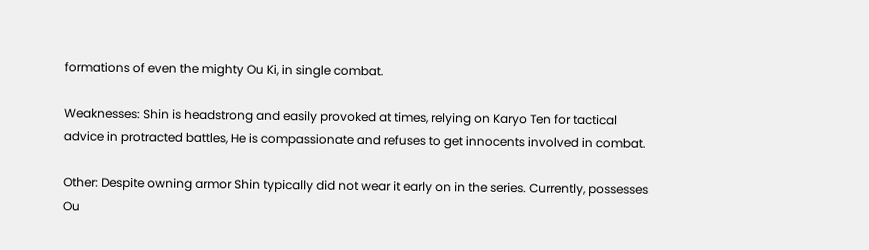formations of even the mighty Ou Ki, in single combat.

Weaknesses: Shin is headstrong and easily provoked at times, relying on Karyo Ten for tactical advice in protracted battles, He is compassionate and refuses to get innocents involved in combat.

Other: Despite owning armor Shin typically did not wear it early on in the series. Currently, possesses Ou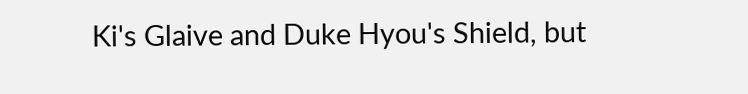Ki's Glaive and Duke Hyou's Shield, but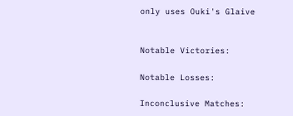only uses Ouki's Glaive


Notable Victories:

Notable Losses:

Inconclusive Matches: